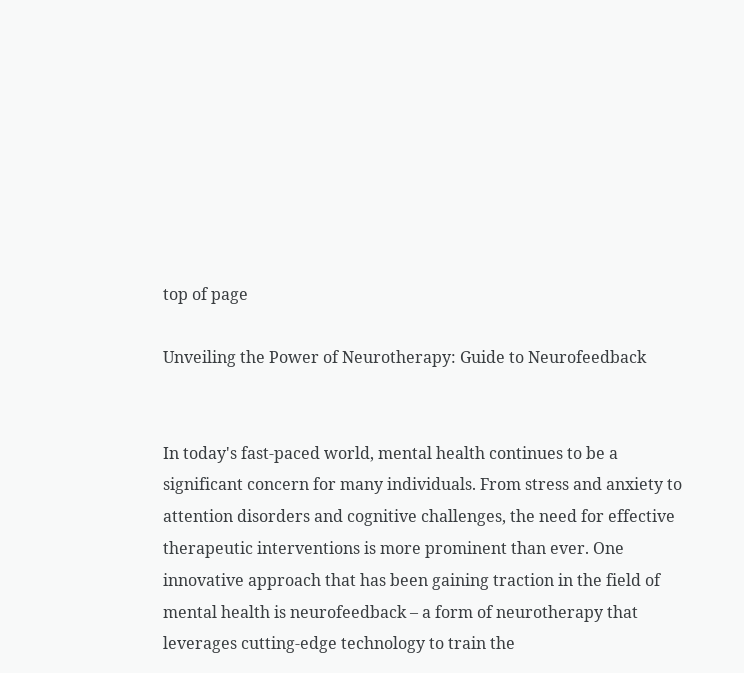top of page

Unveiling the Power of Neurotherapy: Guide to Neurofeedback


In today's fast-paced world, mental health continues to be a significant concern for many individuals. From stress and anxiety to attention disorders and cognitive challenges, the need for effective therapeutic interventions is more prominent than ever. One innovative approach that has been gaining traction in the field of mental health is neurofeedback – a form of neurotherapy that leverages cutting-edge technology to train the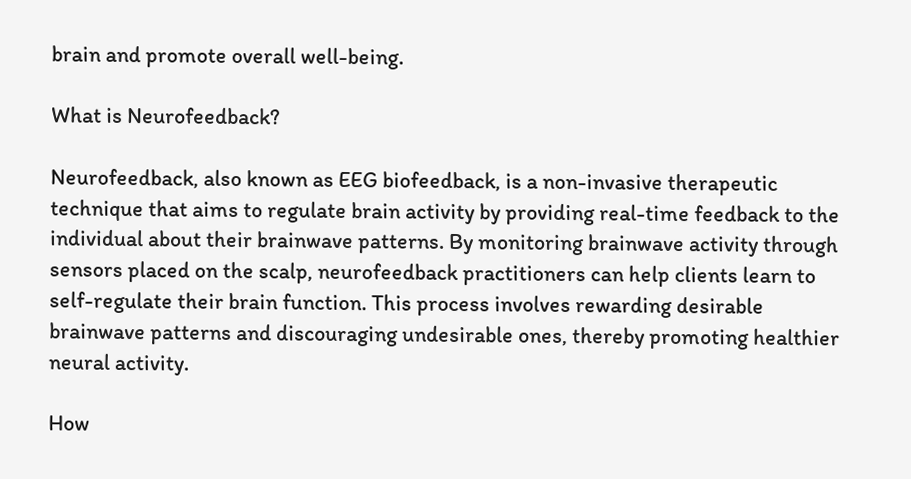brain and promote overall well-being.

What is Neurofeedback?

Neurofeedback, also known as EEG biofeedback, is a non-invasive therapeutic technique that aims to regulate brain activity by providing real-time feedback to the individual about their brainwave patterns. By monitoring brainwave activity through sensors placed on the scalp, neurofeedback practitioners can help clients learn to self-regulate their brain function. This process involves rewarding desirable brainwave patterns and discouraging undesirable ones, thereby promoting healthier neural activity.

How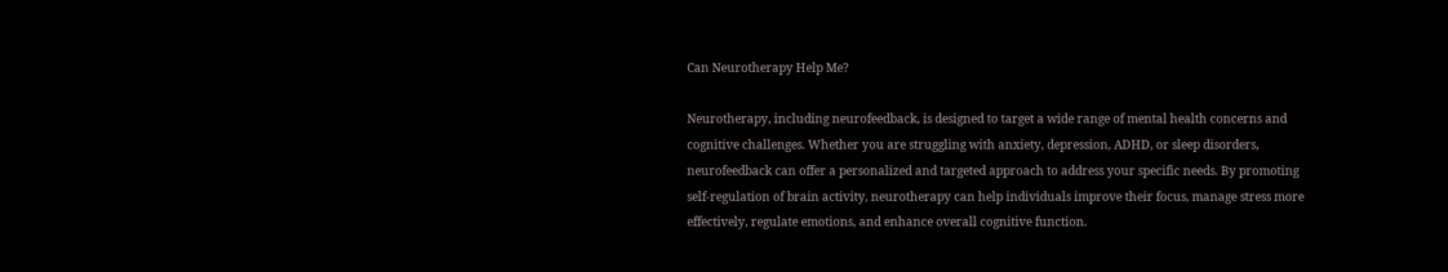Can Neurotherapy Help Me?

Neurotherapy, including neurofeedback, is designed to target a wide range of mental health concerns and cognitive challenges. Whether you are struggling with anxiety, depression, ADHD, or sleep disorders, neurofeedback can offer a personalized and targeted approach to address your specific needs. By promoting self-regulation of brain activity, neurotherapy can help individuals improve their focus, manage stress more effectively, regulate emotions, and enhance overall cognitive function.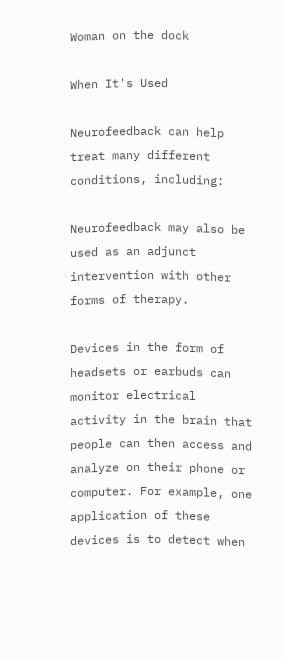Woman on the dock

When It's Used

Neurofeedback can help treat many different conditions, including:

Neurofeedback may also be used as an adjunct intervention with other forms of therapy.

Devices in the form of headsets or earbuds can monitor electrical activity in the brain that people can then access and analyze on their phone or computer. For example, one application of these devices is to detect when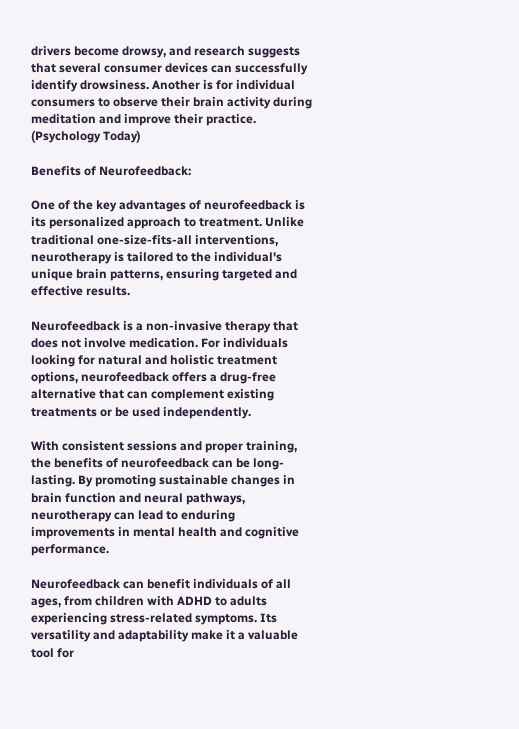drivers become drowsy, and research suggests that several consumer devices can successfully identify drowsiness. Another is for individual consumers to observe their brain activity during meditation and improve their practice. (Psychology Today)

Benefits of Neurofeedback:

One of the key advantages of neurofeedback is its personalized approach to treatment. Unlike traditional one-size-fits-all interventions, neurotherapy is tailored to the individual's unique brain patterns, ensuring targeted and effective results.

Neurofeedback is a non-invasive therapy that does not involve medication. For individuals looking for natural and holistic treatment options, neurofeedback offers a drug-free alternative that can complement existing treatments or be used independently.

With consistent sessions and proper training, the benefits of neurofeedback can be long-lasting. By promoting sustainable changes in brain function and neural pathways, neurotherapy can lead to enduring improvements in mental health and cognitive performance.

Neurofeedback can benefit individuals of all ages, from children with ADHD to adults experiencing stress-related symptoms. Its versatility and adaptability make it a valuable tool for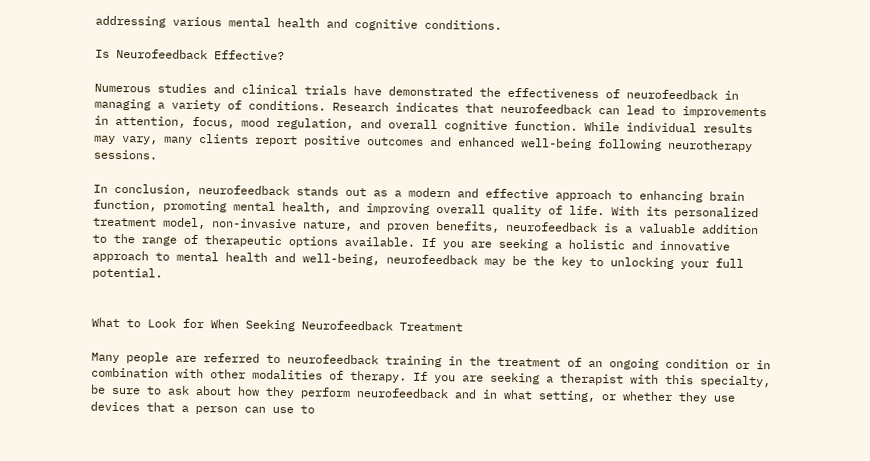addressing various mental health and cognitive conditions.

Is Neurofeedback Effective?

Numerous studies and clinical trials have demonstrated the effectiveness of neurofeedback in managing a variety of conditions. Research indicates that neurofeedback can lead to improvements in attention, focus, mood regulation, and overall cognitive function. While individual results may vary, many clients report positive outcomes and enhanced well-being following neurotherapy sessions.

In conclusion, neurofeedback stands out as a modern and effective approach to enhancing brain function, promoting mental health, and improving overall quality of life. With its personalized treatment model, non-invasive nature, and proven benefits, neurofeedback is a valuable addition to the range of therapeutic options available. If you are seeking a holistic and innovative approach to mental health and well-being, neurofeedback may be the key to unlocking your full potential.


What to Look for When Seeking Neurofeedback Treatment

Many people are referred to neurofeedback training in the treatment of an ongoing condition or in combination with other modalities of therapy. If you are seeking a therapist with this specialty, be sure to ask about how they perform neurofeedback and in what setting, or whether they use devices that a person can use to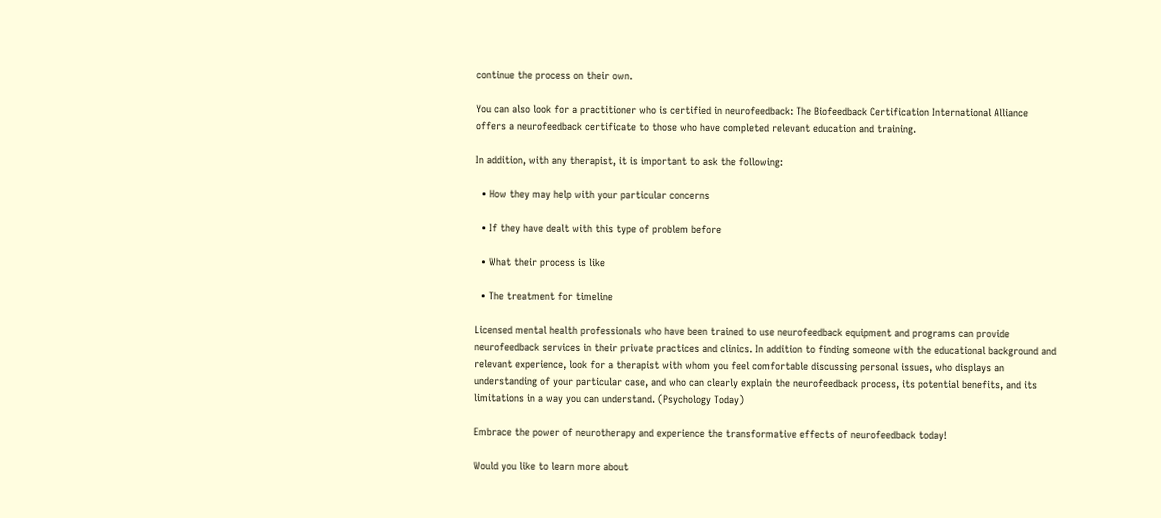continue the process on their own.

You can also look for a practitioner who is certified in neurofeedback: The Biofeedback Certification International Alliance offers a neurofeedback certificate to those who have completed relevant education and training.

In addition, with any therapist, it is important to ask the following:

  • How they may help with your particular concerns

  • If they have dealt with this type of problem before

  • What their process is like

  • The treatment for timeline

Licensed mental health professionals who have been trained to use neurofeedback equipment and programs can provide neurofeedback services in their private practices and clinics. In addition to finding someone with the educational background and relevant experience, look for a therapist with whom you feel comfortable discussing personal issues, who displays an understanding of your particular case, and who can clearly explain the neurofeedback process, its potential benefits, and its limitations in a way you can understand. (Psychology Today)

Embrace the power of neurotherapy and experience the transformative effects of neurofeedback today!

Would you like to learn more about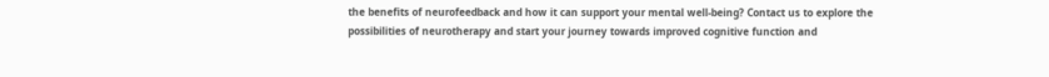the benefits of neurofeedback and how it can support your mental well-being? Contact us to explore the possibilities of neurotherapy and start your journey towards improved cognitive function and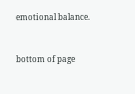emotional balance.


bottom of page